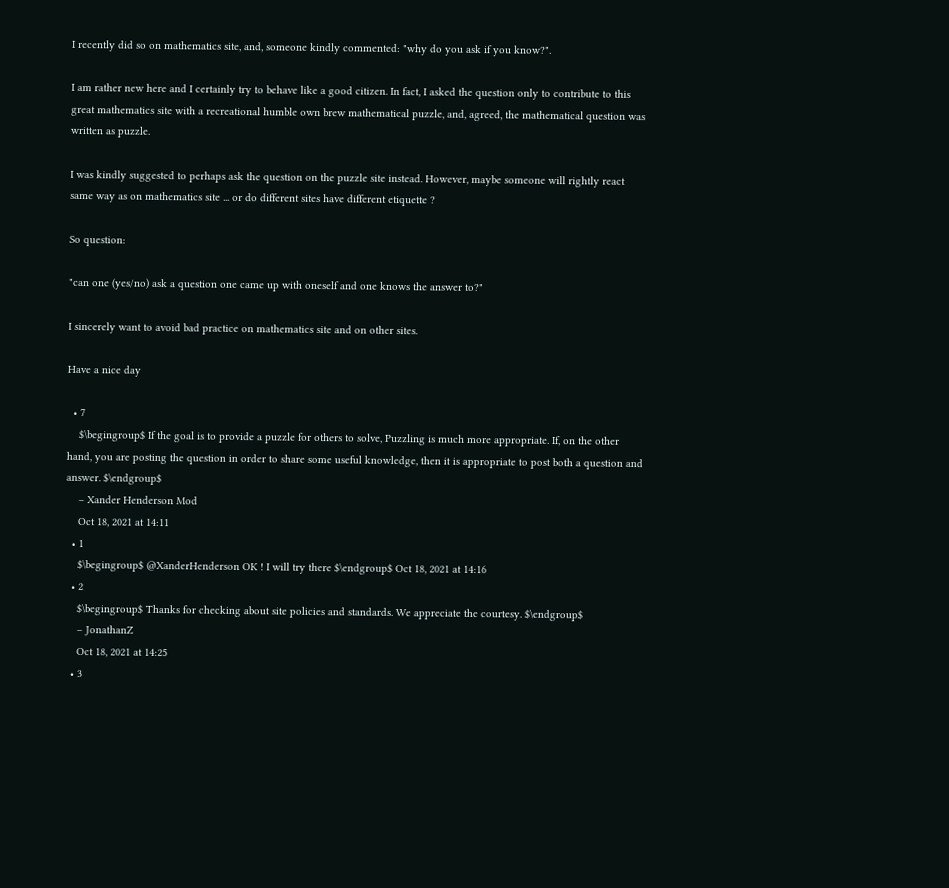I recently did so on mathematics site, and, someone kindly commented: "why do you ask if you know?".

I am rather new here and I certainly try to behave like a good citizen. In fact, I asked the question only to contribute to this great mathematics site with a recreational humble own brew mathematical puzzle, and, agreed, the mathematical question was written as puzzle.

I was kindly suggested to perhaps ask the question on the puzzle site instead. However, maybe someone will rightly react same way as on mathematics site ... or do different sites have different etiquette ?

So question:

"can one (yes/no) ask a question one came up with oneself and one knows the answer to?"

I sincerely want to avoid bad practice on mathematics site and on other sites.

Have a nice day

  • 7
    $\begingroup$ If the goal is to provide a puzzle for others to solve, Puzzling is much more appropriate. If, on the other hand, you are posting the question in order to share some useful knowledge, then it is appropriate to post both a question and answer. $\endgroup$
    – Xander Henderson Mod
    Oct 18, 2021 at 14:11
  • 1
    $\begingroup$ @XanderHenderson OK ! I will try there $\endgroup$ Oct 18, 2021 at 14:16
  • 2
    $\begingroup$ Thanks for checking about site policies and standards. We appreciate the courtesy. $\endgroup$
    – JonathanZ
    Oct 18, 2021 at 14:25
  • 3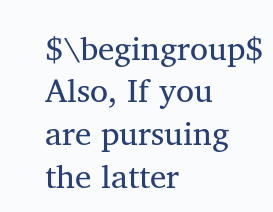$\begingroup$ Also, If you are pursuing the latter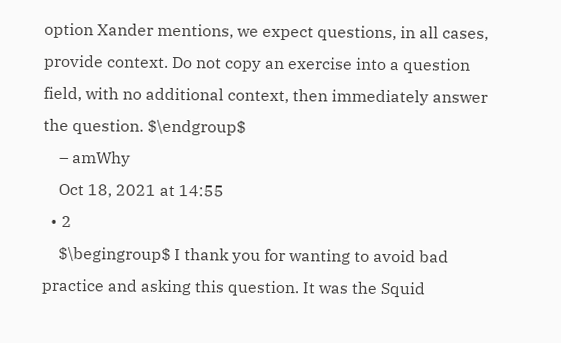option Xander mentions, we expect questions, in all cases, provide context. Do not copy an exercise into a question field, with no additional context, then immediately answer the question. $\endgroup$
    – amWhy
    Oct 18, 2021 at 14:55
  • 2
    $\begingroup$ I thank you for wanting to avoid bad practice and asking this question. It was the Squid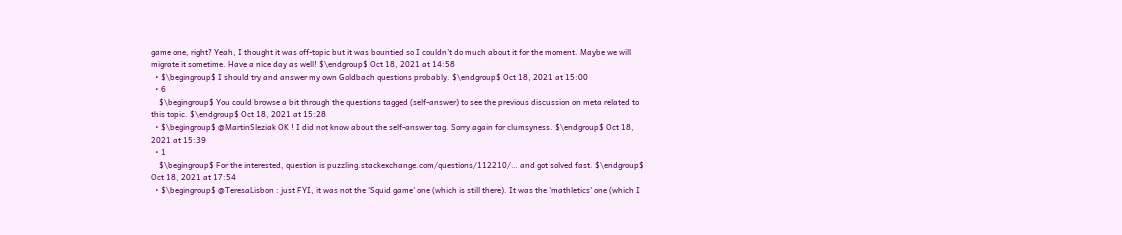game one, right? Yeah, I thought it was off-topic but it was bountied so I couldn't do much about it for the moment. Maybe we will migrate it sometime. Have a nice day as well! $\endgroup$ Oct 18, 2021 at 14:58
  • $\begingroup$ I should try and answer my own Goldbach questions probably. $\endgroup$ Oct 18, 2021 at 15:00
  • 6
    $\begingroup$ You could browse a bit through the questions tagged (self-answer) to see the previous discussion on meta related to this topic. $\endgroup$ Oct 18, 2021 at 15:28
  • $\begingroup$ @MartinSleziak OK ! I did not know about the self-answer tag. Sorry again for clumsyness. $\endgroup$ Oct 18, 2021 at 15:39
  • 1
    $\begingroup$ For the interested, question is puzzling.stackexchange.com/questions/112210/… and got solved fast. $\endgroup$ Oct 18, 2021 at 17:54
  • $\begingroup$ @TeresaLisbon : just FYI, it was not the 'Squid game' one (which is still there). It was the 'mathletics' one (which I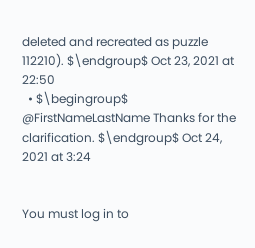deleted and recreated as puzzle 112210). $\endgroup$ Oct 23, 2021 at 22:50
  • $\begingroup$ @FirstNameLastName Thanks for the clarification. $\endgroup$ Oct 24, 2021 at 3:24


You must log in to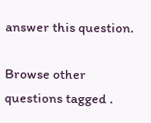answer this question.

Browse other questions tagged .